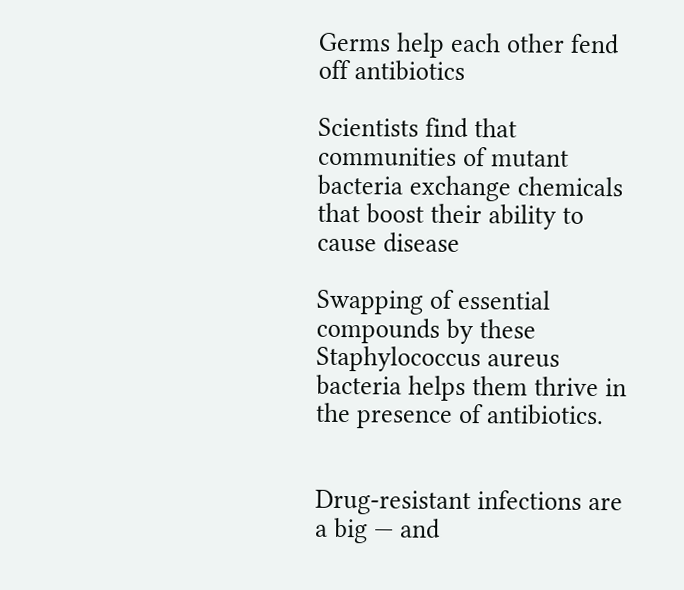Germs help each other fend off antibiotics

Scientists find that communities of mutant bacteria exchange chemicals that boost their ability to cause disease

Swapping of essential compounds by these Staphylococcus aureus bacteria helps them thrive in the presence of antibiotics.


Drug-resistant infections are a big — and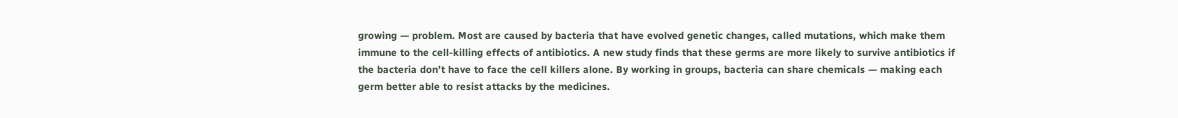growing — problem. Most are caused by bacteria that have evolved genetic changes, called mutations, which make them immune to the cell-killing effects of antibiotics. A new study finds that these germs are more likely to survive antibiotics if the bacteria don’t have to face the cell killers alone. By working in groups, bacteria can share chemicals — making each germ better able to resist attacks by the medicines.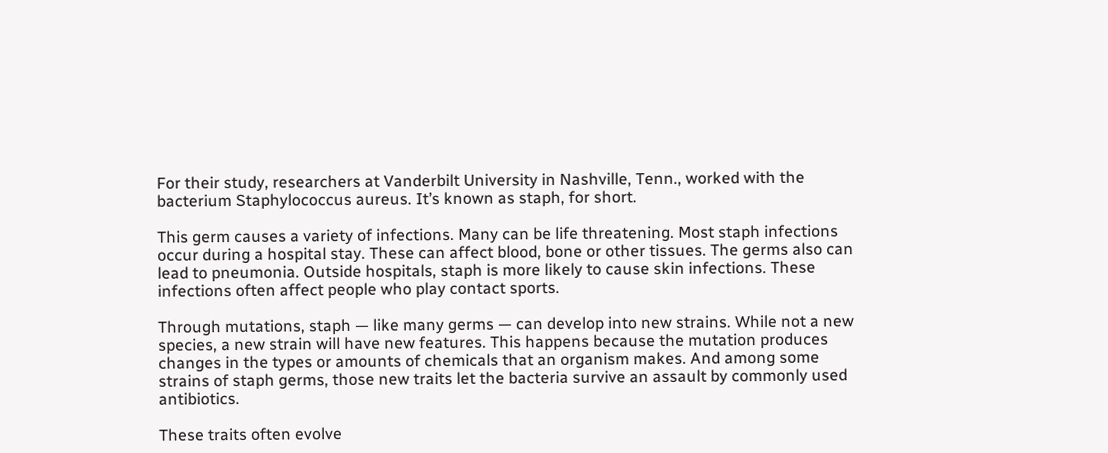For their study, researchers at Vanderbilt University in Nashville, Tenn., worked with the bacterium Staphylococcus aureus. It’s known as staph, for short.

This germ causes a variety of infections. Many can be life threatening. Most staph infections occur during a hospital stay. These can affect blood, bone or other tissues. The germs also can lead to pneumonia. Outside hospitals, staph is more likely to cause skin infections. These infections often affect people who play contact sports.

Through mutations, staph — like many germs — can develop into new strains. While not a new species, a new strain will have new features. This happens because the mutation produces changes in the types or amounts of chemicals that an organism makes. And among some strains of staph germs, those new traits let the bacteria survive an assault by commonly used antibiotics.

These traits often evolve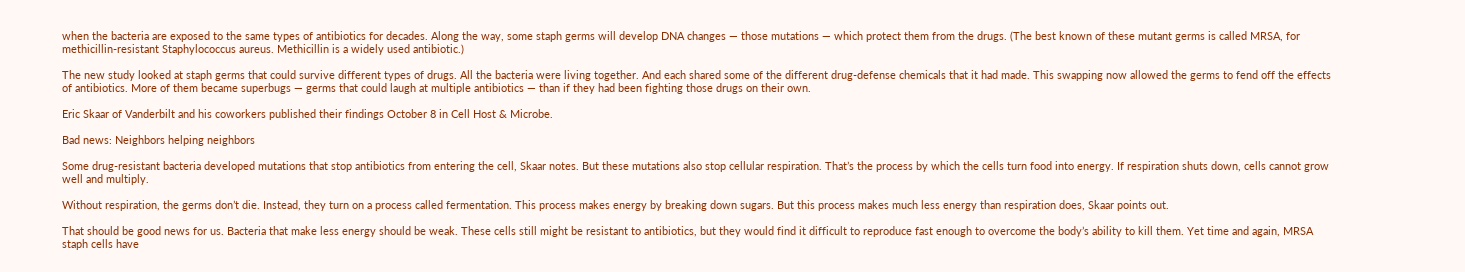when the bacteria are exposed to the same types of antibiotics for decades. Along the way, some staph germs will develop DNA changes — those mutations — which protect them from the drugs. (The best known of these mutant germs is called MRSA, for methicillin-resistant Staphylococcus aureus. Methicillin is a widely used antibiotic.)

The new study looked at staph germs that could survive different types of drugs. All the bacteria were living together. And each shared some of the different drug-defense chemicals that it had made. This swapping now allowed the germs to fend off the effects of antibiotics. More of them became superbugs — germs that could laugh at multiple antibiotics — than if they had been fighting those drugs on their own.

Eric Skaar of Vanderbilt and his coworkers published their findings October 8 in Cell Host & Microbe.

Bad news: Neighbors helping neighbors

Some drug-resistant bacteria developed mutations that stop antibiotics from entering the cell, Skaar notes. But these mutations also stop cellular respiration. That’s the process by which the cells turn food into energy. If respiration shuts down, cells cannot grow well and multiply.

Without respiration, the germs don’t die. Instead, they turn on a process called fermentation. This process makes energy by breaking down sugars. But this process makes much less energy than respiration does, Skaar points out.

That should be good news for us. Bacteria that make less energy should be weak. These cells still might be resistant to antibiotics, but they would find it difficult to reproduce fast enough to overcome the body’s ability to kill them. Yet time and again, MRSA staph cells have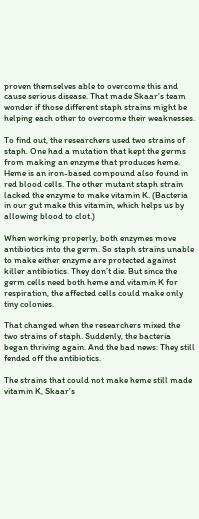proven themselves able to overcome this and cause serious disease. That made Skaar’s team wonder if those different staph strains might be helping each other to overcome their weaknesses.

To find out, the researchers used two strains of staph. One had a mutation that kept the germs from making an enzyme that produces heme. Heme is an iron-based compound also found in red blood cells. The other mutant staph strain lacked the enzyme to make vitamin K. (Bacteria in our gut make this vitamin, which helps us by allowing blood to clot.)

When working properly, both enzymes move antibiotics into the germ. So staph strains unable to make either enzyme are protected against killer antibiotics. They don’t die. But since the germ cells need both heme and vitamin K for respiration, the affected cells could make only tiny colonies.

That changed when the researchers mixed the two strains of staph. Suddenly, the bacteria began thriving again. And the bad news: They still fended off the antibiotics.

The strains that could not make heme still made vitamin K, Skaar’s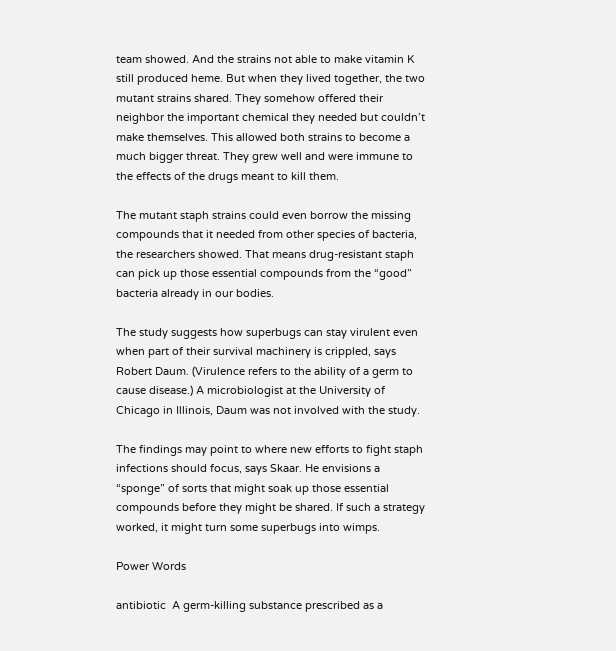team showed. And the strains not able to make vitamin K still produced heme. But when they lived together, the two mutant strains shared. They somehow offered their neighbor the important chemical they needed but couldn’t make themselves. This allowed both strains to become a much bigger threat. They grew well and were immune to the effects of the drugs meant to kill them.

The mutant staph strains could even borrow the missing compounds that it needed from other species of bacteria, the researchers showed. That means drug-resistant staph can pick up those essential compounds from the “good” bacteria already in our bodies.

The study suggests how superbugs can stay virulent even when part of their survival machinery is crippled, says Robert Daum. (Virulence refers to the ability of a germ to cause disease.) A microbiologist at the University of Chicago in Illinois, Daum was not involved with the study.

The findings may point to where new efforts to fight staph infections should focus, says Skaar. He envisions a “sponge” of sorts that might soak up those essential compounds before they might be shared. If such a strategy worked, it might turn some superbugs into wimps.

Power Words

antibiotic  A germ-killing substance prescribed as a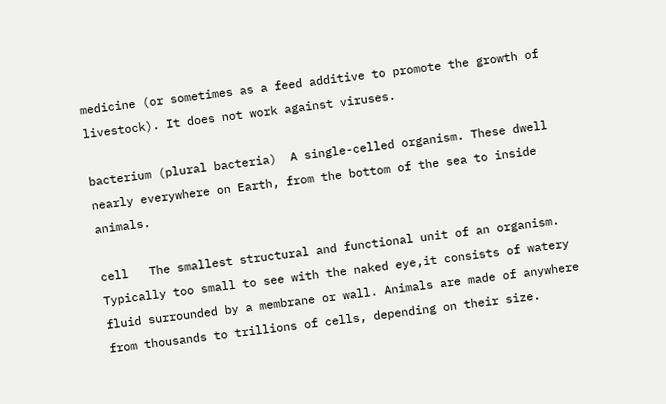medicine (or sometimes as a feed additive to promote the growth of livestock). It does not work against viruses.

bacterium (plural bacteria)  A single-celled organism. These dwell nearly everywhere on Earth, from the bottom of the sea to inside animals.

cell   The smallest structural and functional unit of an organism. Typically too small to see with the naked eye,it consists of watery fluid surrounded by a membrane or wall. Animals are made of anywhere from thousands to trillions of cells, depending on their size.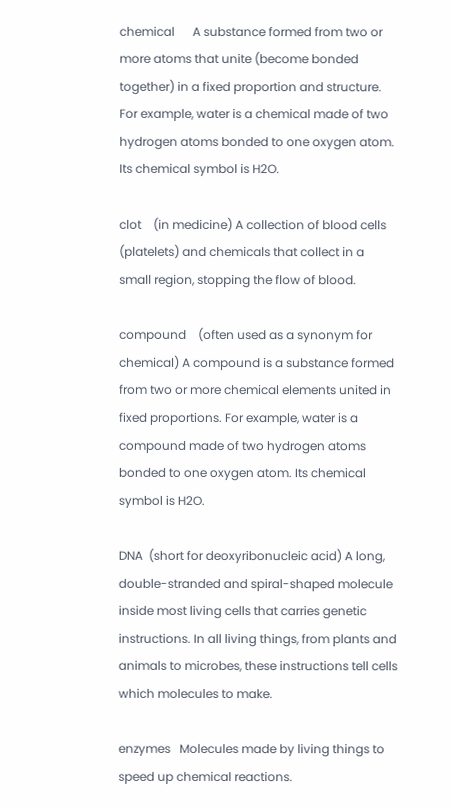chemical      A substance formed from two or more atoms that unite (become bonded together) in a fixed proportion and structure. For example, water is a chemical made of two hydrogen atoms bonded to one oxygen atom. Its chemical symbol is H2O.

clot    (in medicine) A collection of blood cells (platelets) and chemicals that collect in a small region, stopping the flow of blood.

compound    (often used as a synonym for chemical) A compound is a substance formed from two or more chemical elements united in fixed proportions. For example, water is a compound made of two hydrogen atoms bonded to one oxygen atom. Its chemical symbol is H2O.

DNA  (short for deoxyribonucleic acid) A long, double-stranded and spiral-shaped molecule inside most living cells that carries genetic instructions. In all living things, from plants and animals to microbes, these instructions tell cells which molecules to make.

enzymes   Molecules made by living things to speed up chemical reactions.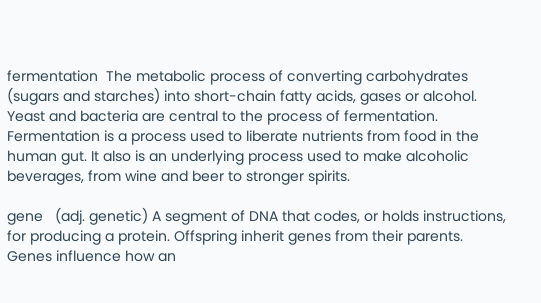fermentation  The metabolic process of converting carbohydrates (sugars and starches) into short-chain fatty acids, gases or alcohol. Yeast and bacteria are central to the process of fermentation. Fermentation is a process used to liberate nutrients from food in the human gut. It also is an underlying process used to make alcoholic beverages, from wine and beer to stronger spirits.

gene   (adj. genetic) A segment of DNA that codes, or holds instructions, for producing a protein. Offspring inherit genes from their parents. Genes influence how an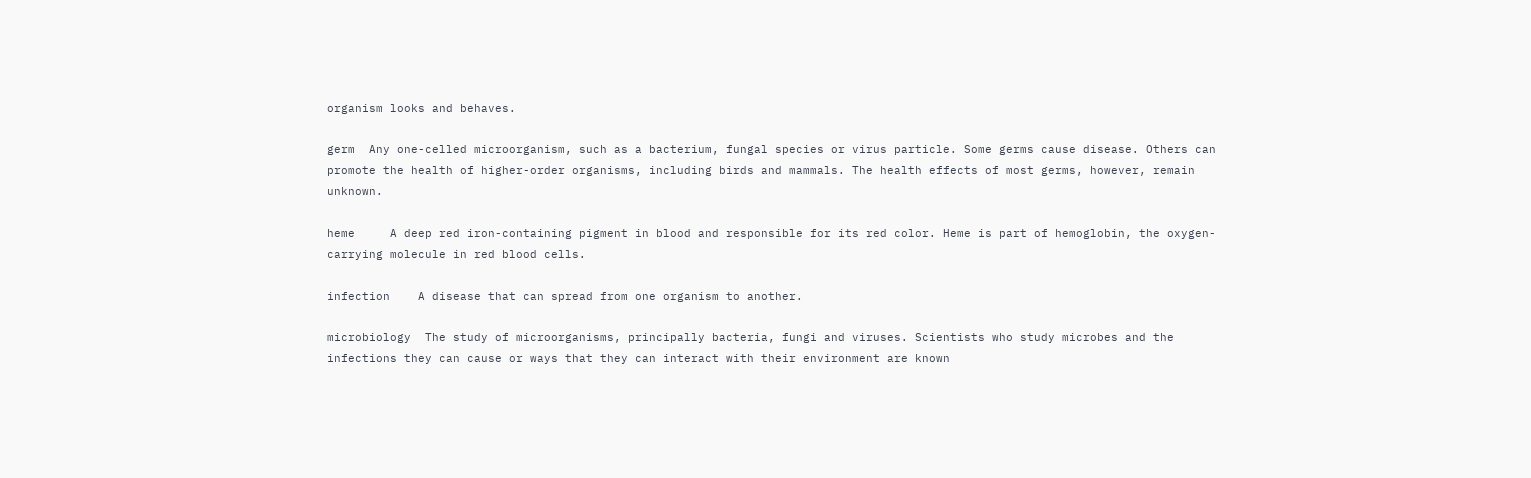organism looks and behaves.

germ  Any one-celled microorganism, such as a bacterium, fungal species or virus particle. Some germs cause disease. Others can promote the health of higher-order organisms, including birds and mammals. The health effects of most germs, however, remain unknown.

heme     A deep red iron-containing pigment in blood and responsible for its red color. Heme is part of hemoglobin, the oxygen-carrying molecule in red blood cells.

infection    A disease that can spread from one organism to another.

microbiology  The study of microorganisms, principally bacteria, fungi and viruses. Scientists who study microbes and the infections they can cause or ways that they can interact with their environment are known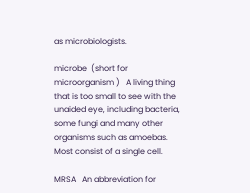as microbiologists.

microbe  (short for microorganism )   A living thing that is too small to see with the unaided eye, including bacteria, some fungi and many other organisms such as amoebas. Most consist of a single cell.

MRSA   An abbreviation for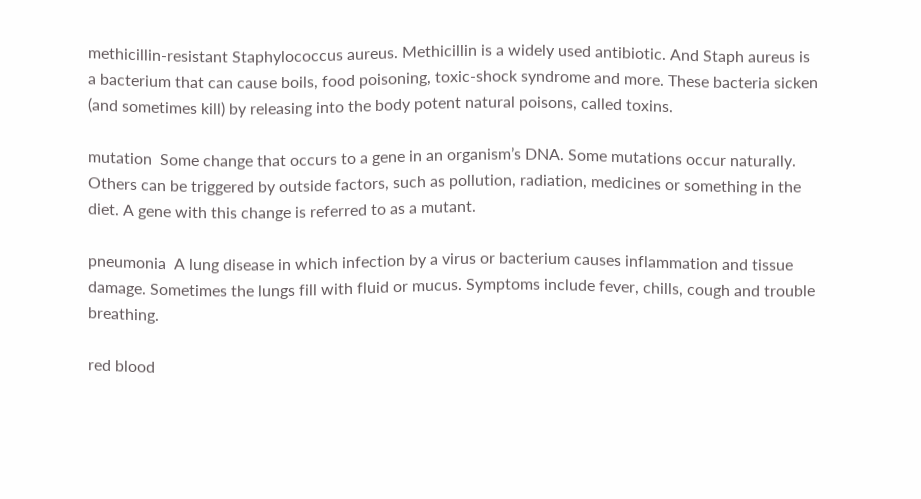methicillin-resistant Staphylococcus aureus. Methicillin is a widely used antibiotic. And Staph aureus is a bacterium that can cause boils, food poisoning, toxic-shock syndrome and more. These bacteria sicken (and sometimes kill) by releasing into the body potent natural poisons, called toxins.

mutation  Some change that occurs to a gene in an organism’s DNA. Some mutations occur naturally. Others can be triggered by outside factors, such as pollution, radiation, medicines or something in the diet. A gene with this change is referred to as a mutant.

pneumonia  A lung disease in which infection by a virus or bacterium causes inflammation and tissue damage. Sometimes the lungs fill with fluid or mucus. Symptoms include fever, chills, cough and trouble breathing.

red blood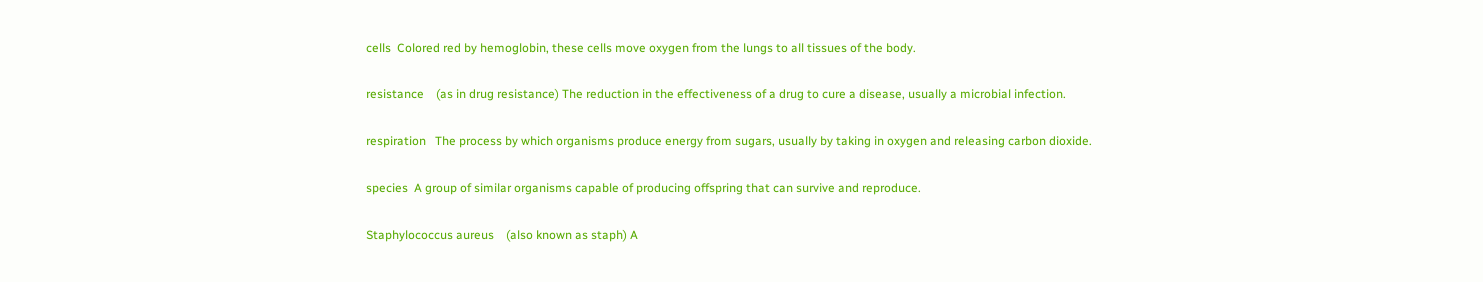cells  Colored red by hemoglobin, these cells move oxygen from the lungs to all tissues of the body.

resistance    (as in drug resistance) The reduction in the effectiveness of a drug to cure a disease, usually a microbial infection.

respiration   The process by which organisms produce energy from sugars, usually by taking in oxygen and releasing carbon dioxide.

species  A group of similar organisms capable of producing offspring that can survive and reproduce.

Staphylococcus aureus    (also known as staph) A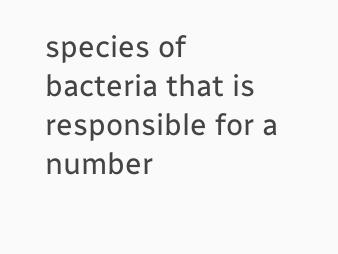species of bacteria that is responsible for a number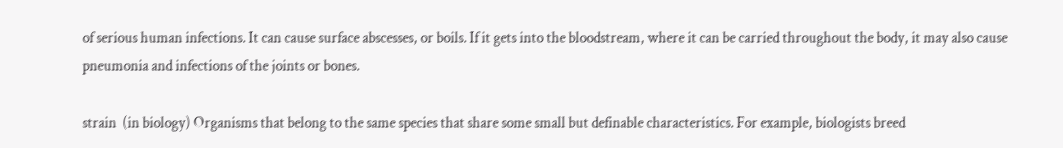of serious human infections. It can cause surface abscesses, or boils. If it gets into the bloodstream, where it can be carried throughout the body, it may also cause pneumonia and infections of the joints or bones.

strain  (in biology) Organisms that belong to the same species that share some small but definable characteristics. For example, biologists breed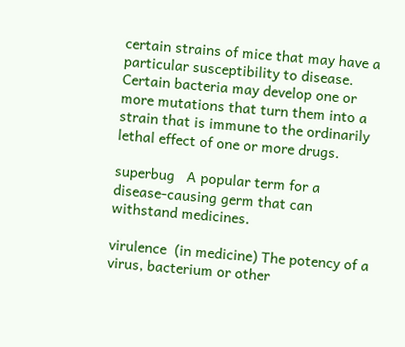certain strains of mice that may have a particular susceptibility to disease. Certain bacteria may develop one or more mutations that turn them into a strain that is immune to the ordinarily lethal effect of one or more drugs.

superbug   A popular term for a disease-causing germ that can withstand medicines.

virulence  (in medicine) The potency of a virus, bacterium or other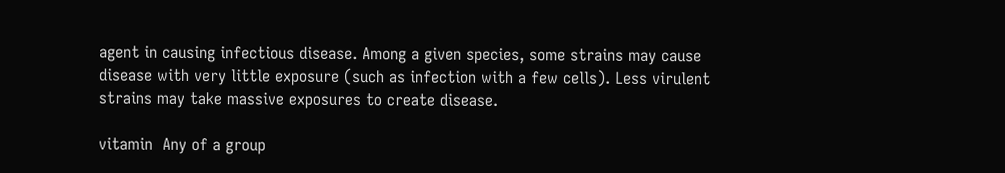agent in causing infectious disease. Among a given species, some strains may cause disease with very little exposure (such as infection with a few cells). Less virulent strains may take massive exposures to create disease.

vitamin  Any of a group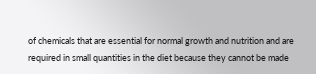of chemicals that are essential for normal growth and nutrition and are required in small quantities in the diet because they cannot be made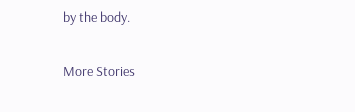by the body.

More Stories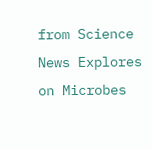from Science News Explores on Microbes